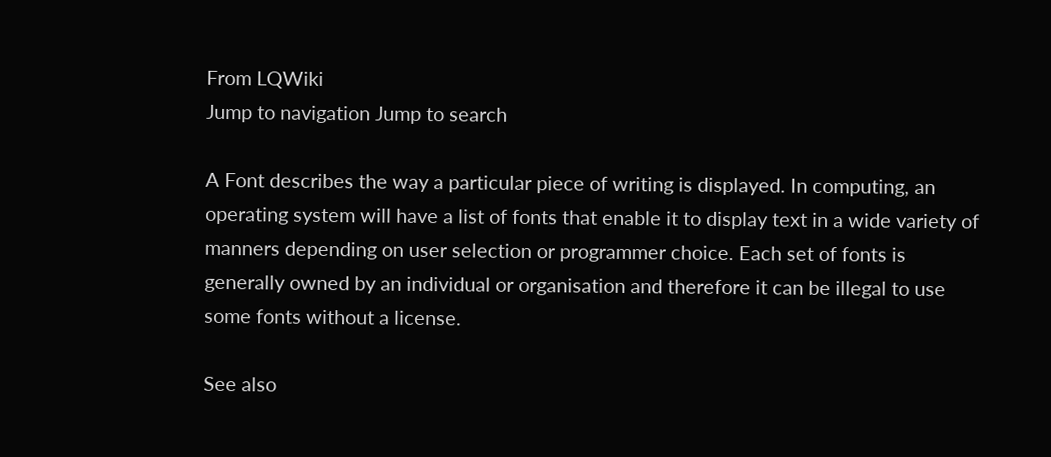From LQWiki
Jump to navigation Jump to search

A Font describes the way a particular piece of writing is displayed. In computing, an operating system will have a list of fonts that enable it to display text in a wide variety of manners depending on user selection or programmer choice. Each set of fonts is generally owned by an individual or organisation and therefore it can be illegal to use some fonts without a license.

See also